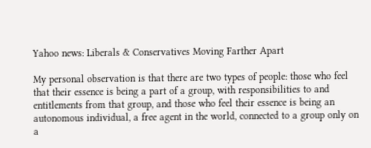Yahoo news: Liberals & Conservatives Moving Farther Apart

My personal observation is that there are two types of people: those who feel that their essence is being a part of a group, with responsibilities to and entitlements from that group, and those who feel their essence is being an autonomous individual, a free agent in the world, connected to a group only on a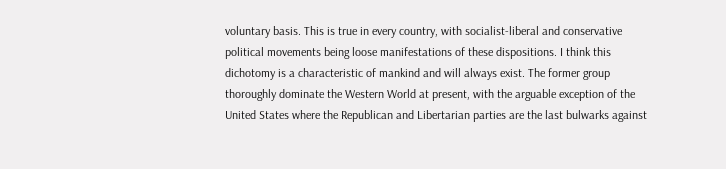voluntary basis. This is true in every country, with socialist-liberal and conservative political movements being loose manifestations of these dispositions. I think this dichotomy is a characteristic of mankind and will always exist. The former group thoroughly dominate the Western World at present, with the arguable exception of the United States where the Republican and Libertarian parties are the last bulwarks against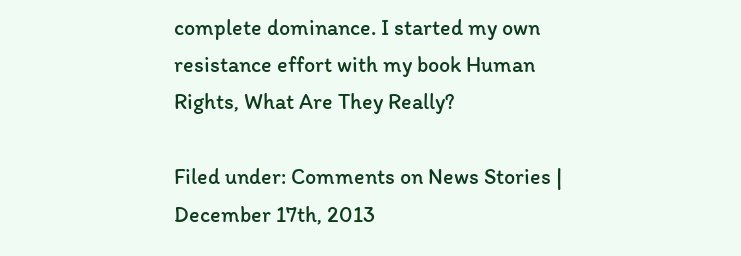complete dominance. I started my own resistance effort with my book Human Rights, What Are They Really?

Filed under: Comments on News Stories | December 17th, 2013